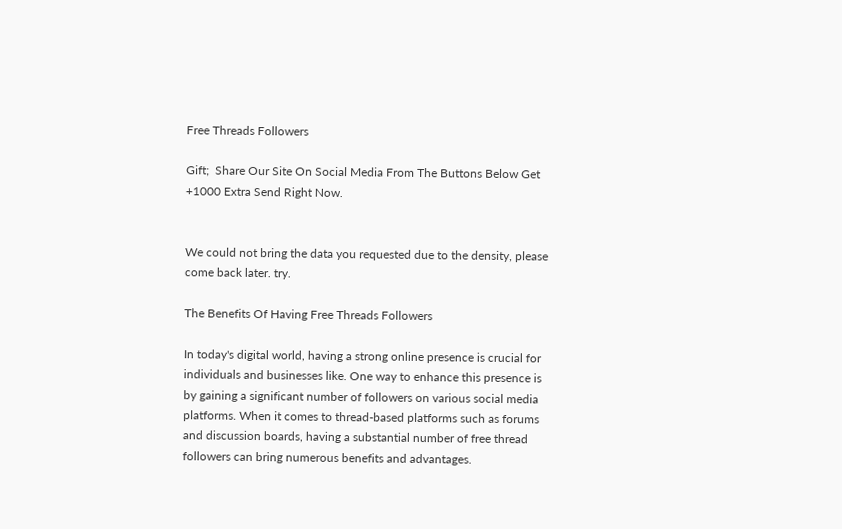Free Threads Followers

Gift;  Share Our Site On Social Media From The Buttons Below Get +1000 Extra Send Right Now.


We could not bring the data you requested due to the density, please come back later. try.

The Benefits Of Having Free Threads Followers

In today's digital world, having a strong online presence is crucial for individuals and businesses like. One way to enhance this presence is by gaining a significant number of followers on various social media platforms. When it comes to thread-based platforms such as forums and discussion boards, having a substantial number of free thread followers can bring numerous benefits and advantages.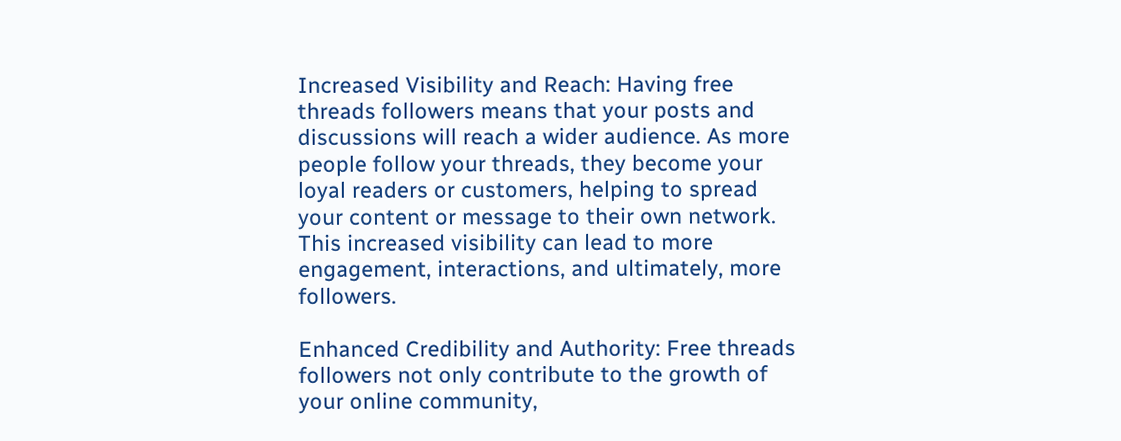Increased Visibility and Reach: Having free threads followers means that your posts and discussions will reach a wider audience. As more people follow your threads, they become your loyal readers or customers, helping to spread your content or message to their own network. This increased visibility can lead to more engagement, interactions, and ultimately, more followers.

Enhanced Credibility and Authority: Free threads followers not only contribute to the growth of your online community,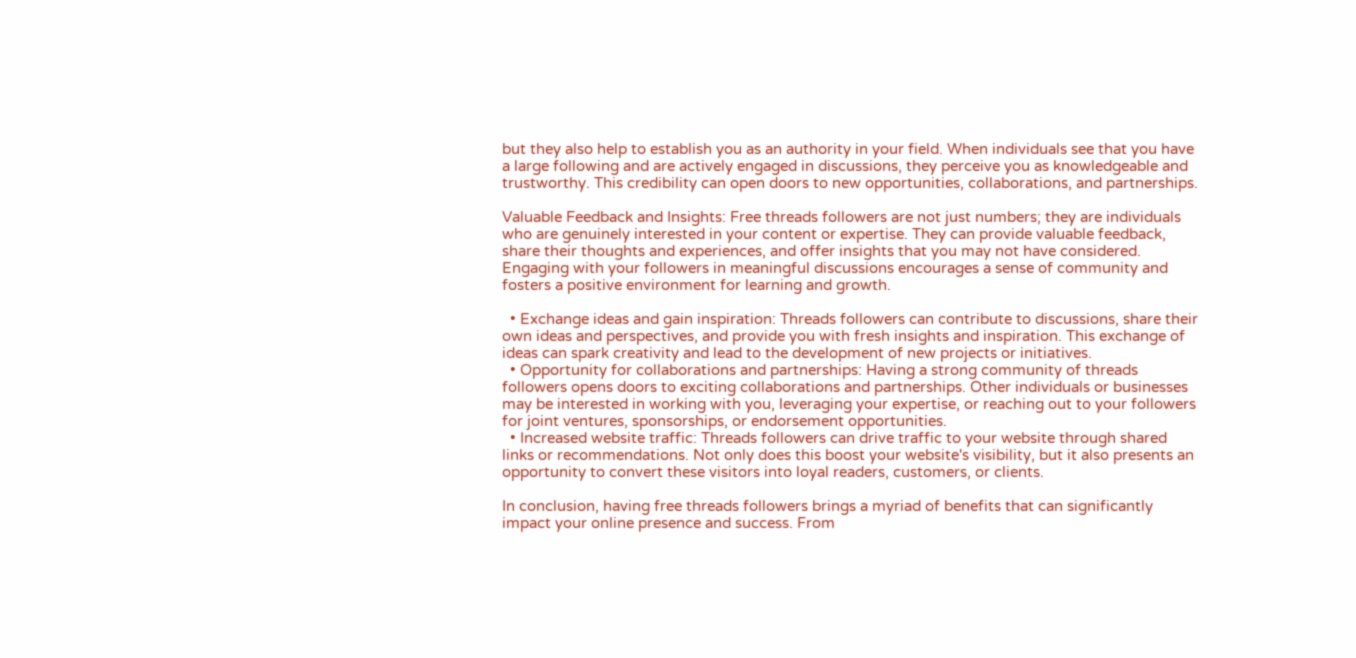but they also help to establish you as an authority in your field. When individuals see that you have a large following and are actively engaged in discussions, they perceive you as knowledgeable and trustworthy. This credibility can open doors to new opportunities, collaborations, and partnerships.

Valuable Feedback and Insights: Free threads followers are not just numbers; they are individuals who are genuinely interested in your content or expertise. They can provide valuable feedback, share their thoughts and experiences, and offer insights that you may not have considered. Engaging with your followers in meaningful discussions encourages a sense of community and fosters a positive environment for learning and growth.

  • Exchange ideas and gain inspiration: Threads followers can contribute to discussions, share their own ideas and perspectives, and provide you with fresh insights and inspiration. This exchange of ideas can spark creativity and lead to the development of new projects or initiatives.
  • Opportunity for collaborations and partnerships: Having a strong community of threads followers opens doors to exciting collaborations and partnerships. Other individuals or businesses may be interested in working with you, leveraging your expertise, or reaching out to your followers for joint ventures, sponsorships, or endorsement opportunities.
  • Increased website traffic: Threads followers can drive traffic to your website through shared links or recommendations. Not only does this boost your website's visibility, but it also presents an opportunity to convert these visitors into loyal readers, customers, or clients.

In conclusion, having free threads followers brings a myriad of benefits that can significantly impact your online presence and success. From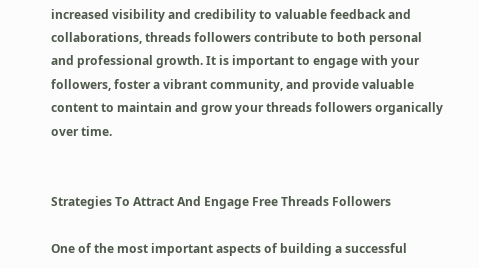increased visibility and credibility to valuable feedback and collaborations, threads followers contribute to both personal and professional growth. It is important to engage with your followers, foster a vibrant community, and provide valuable content to maintain and grow your threads followers organically over time.


Strategies To Attract And Engage Free Threads Followers

One of the most important aspects of building a successful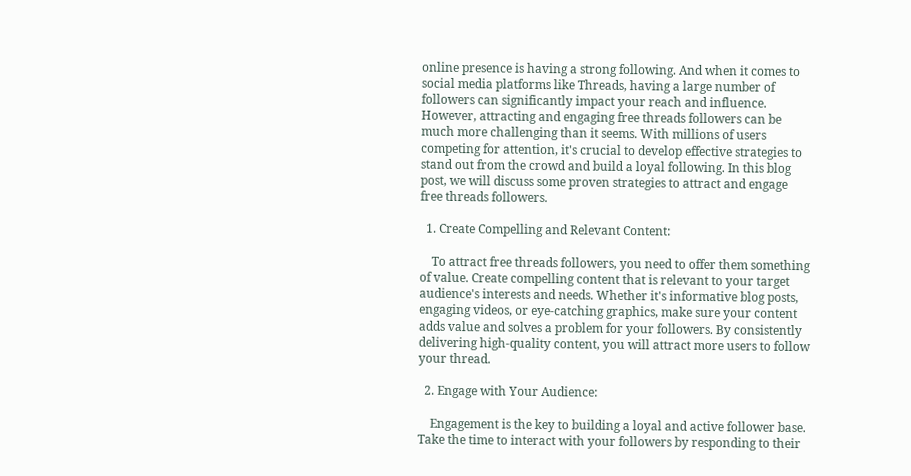online presence is having a strong following. And when it comes to social media platforms like Threads, having a large number of followers can significantly impact your reach and influence. However, attracting and engaging free threads followers can be much more challenging than it seems. With millions of users competing for attention, it's crucial to develop effective strategies to stand out from the crowd and build a loyal following. In this blog post, we will discuss some proven strategies to attract and engage free threads followers.

  1. Create Compelling and Relevant Content:

    To attract free threads followers, you need to offer them something of value. Create compelling content that is relevant to your target audience's interests and needs. Whether it's informative blog posts, engaging videos, or eye-catching graphics, make sure your content adds value and solves a problem for your followers. By consistently delivering high-quality content, you will attract more users to follow your thread.

  2. Engage with Your Audience:

    Engagement is the key to building a loyal and active follower base. Take the time to interact with your followers by responding to their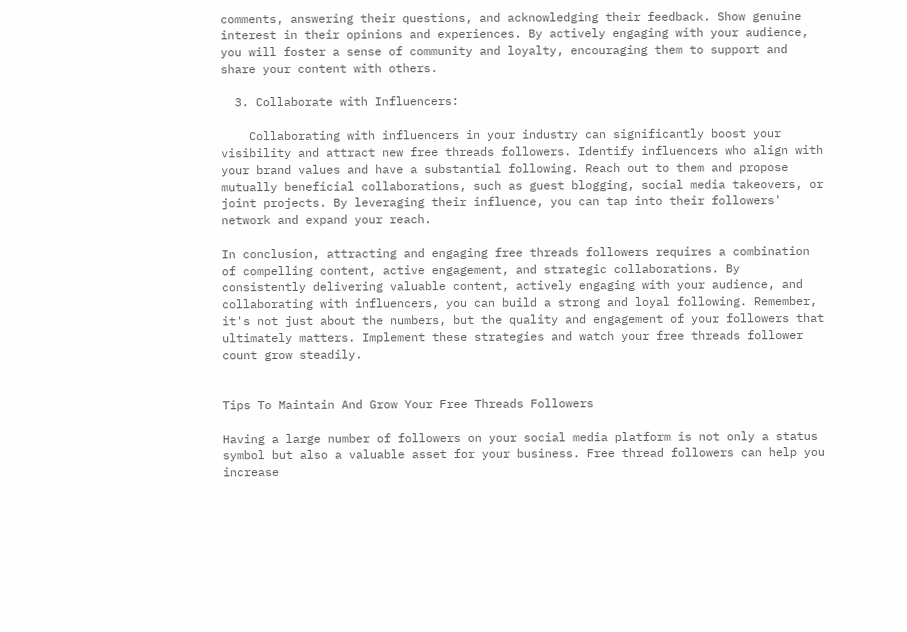comments, answering their questions, and acknowledging their feedback. Show genuine interest in their opinions and experiences. By actively engaging with your audience, you will foster a sense of community and loyalty, encouraging them to support and share your content with others.

  3. Collaborate with Influencers:

    Collaborating with influencers in your industry can significantly boost your visibility and attract new free threads followers. Identify influencers who align with your brand values and have a substantial following. Reach out to them and propose mutually beneficial collaborations, such as guest blogging, social media takeovers, or joint projects. By leveraging their influence, you can tap into their followers' network and expand your reach.

In conclusion, attracting and engaging free threads followers requires a combination of compelling content, active engagement, and strategic collaborations. By consistently delivering valuable content, actively engaging with your audience, and collaborating with influencers, you can build a strong and loyal following. Remember, it's not just about the numbers, but the quality and engagement of your followers that ultimately matters. Implement these strategies and watch your free threads follower count grow steadily.


Tips To Maintain And Grow Your Free Threads Followers

Having a large number of followers on your social media platform is not only a status symbol but also a valuable asset for your business. Free thread followers can help you increase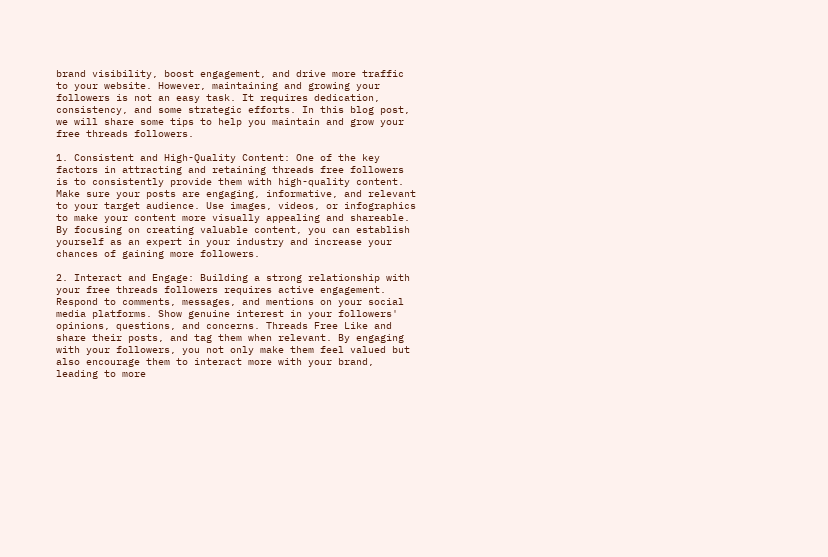brand visibility, boost engagement, and drive more traffic to your website. However, maintaining and growing your followers is not an easy task. It requires dedication, consistency, and some strategic efforts. In this blog post, we will share some tips to help you maintain and grow your free threads followers.

1. Consistent and High-Quality Content: One of the key factors in attracting and retaining threads free followers is to consistently provide them with high-quality content. Make sure your posts are engaging, informative, and relevant to your target audience. Use images, videos, or infographics to make your content more visually appealing and shareable. By focusing on creating valuable content, you can establish yourself as an expert in your industry and increase your chances of gaining more followers.

2. Interact and Engage: Building a strong relationship with your free threads followers requires active engagement. Respond to comments, messages, and mentions on your social media platforms. Show genuine interest in your followers' opinions, questions, and concerns. Threads Free Like and share their posts, and tag them when relevant. By engaging with your followers, you not only make them feel valued but also encourage them to interact more with your brand, leading to more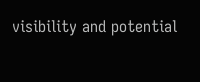visibility and potential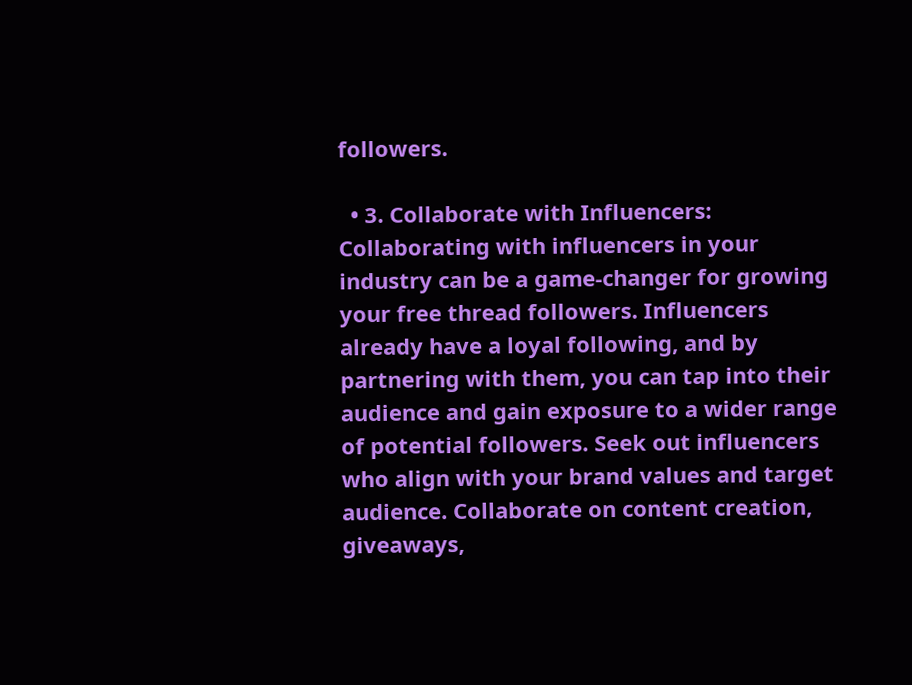followers.

  • 3. Collaborate with Influencers: Collaborating with influencers in your industry can be a game-changer for growing your free thread followers. Influencers already have a loyal following, and by partnering with them, you can tap into their audience and gain exposure to a wider range of potential followers. Seek out influencers who align with your brand values and target audience. Collaborate on content creation, giveaways,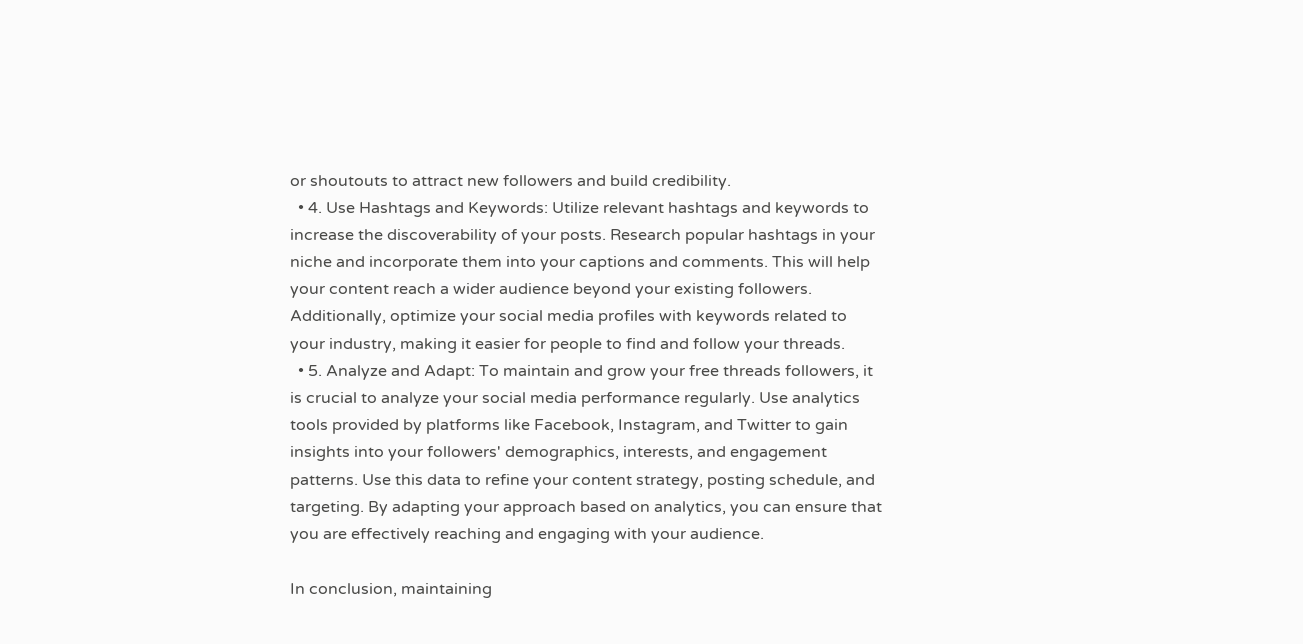or shoutouts to attract new followers and build credibility.
  • 4. Use Hashtags and Keywords: Utilize relevant hashtags and keywords to increase the discoverability of your posts. Research popular hashtags in your niche and incorporate them into your captions and comments. This will help your content reach a wider audience beyond your existing followers. Additionally, optimize your social media profiles with keywords related to your industry, making it easier for people to find and follow your threads.
  • 5. Analyze and Adapt: To maintain and grow your free threads followers, it is crucial to analyze your social media performance regularly. Use analytics tools provided by platforms like Facebook, Instagram, and Twitter to gain insights into your followers' demographics, interests, and engagement patterns. Use this data to refine your content strategy, posting schedule, and targeting. By adapting your approach based on analytics, you can ensure that you are effectively reaching and engaging with your audience.

In conclusion, maintaining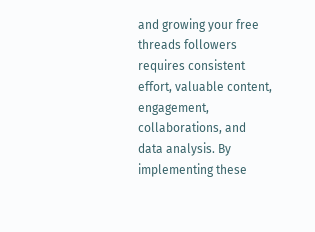and growing your free threads followers requires consistent effort, valuable content, engagement, collaborations, and data analysis. By implementing these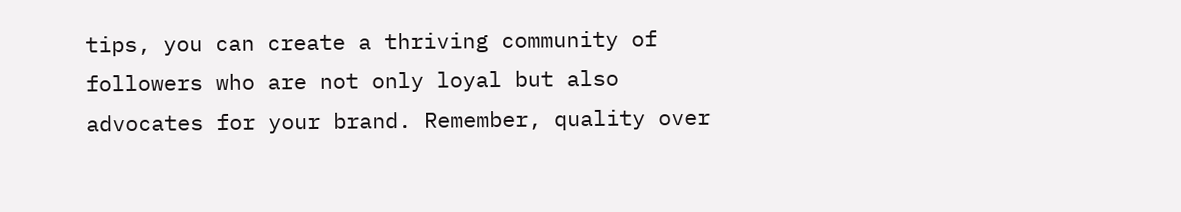tips, you can create a thriving community of followers who are not only loyal but also advocates for your brand. Remember, quality over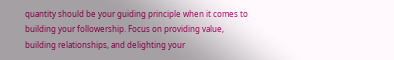quantity should be your guiding principle when it comes to building your followership. Focus on providing value, building relationships, and delighting your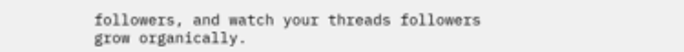followers, and watch your threads followers grow organically.